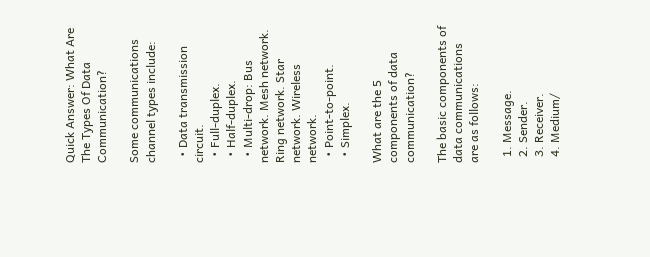Quick Answer: What Are The Types Of Data Communication?

Some communications channel types include:

  • Data transmission circuit.
  • Full-duplex.
  • Half-duplex.
  • Multi-drop: Bus network. Mesh network. Ring network. Star network. Wireless network.
  • Point-to-point.
  • Simplex.

What are the 5 components of data communication?

The basic components of data communications are as follows:

  1. Message.
  2. Sender.
  3. Receiver.
  4. Medium/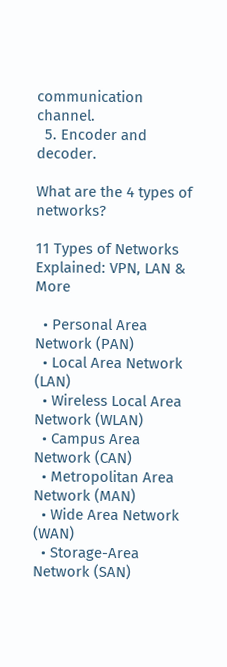communication channel.
  5. Encoder and decoder.

What are the 4 types of networks?

11 Types of Networks Explained: VPN, LAN & More

  • Personal Area Network (PAN)
  • Local Area Network (LAN)
  • Wireless Local Area Network (WLAN)
  • Campus Area Network (CAN)
  • Metropolitan Area Network (MAN)
  • Wide Area Network (WAN)
  • Storage-Area Network (SAN)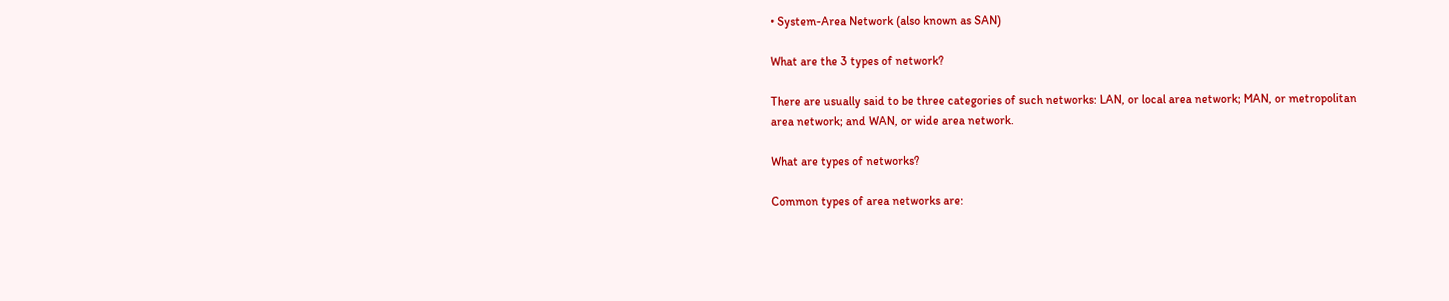• System-Area Network (also known as SAN)

What are the 3 types of network?

There are usually said to be three categories of such networks: LAN, or local area network; MAN, or metropolitan area network; and WAN, or wide area network.

What are types of networks?

Common types of area networks are: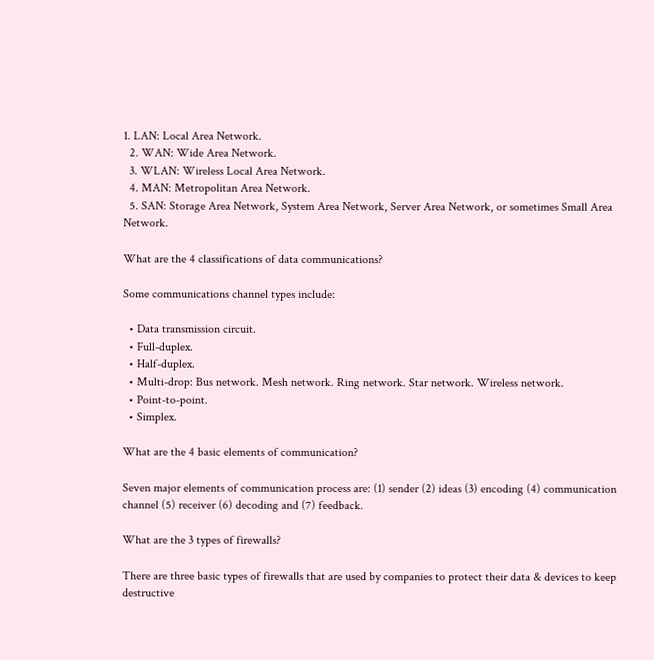1. LAN: Local Area Network.
  2. WAN: Wide Area Network.
  3. WLAN: Wireless Local Area Network.
  4. MAN: Metropolitan Area Network.
  5. SAN: Storage Area Network, System Area Network, Server Area Network, or sometimes Small Area Network.

What are the 4 classifications of data communications?

Some communications channel types include:

  • Data transmission circuit.
  • Full-duplex.
  • Half-duplex.
  • Multi-drop: Bus network. Mesh network. Ring network. Star network. Wireless network.
  • Point-to-point.
  • Simplex.

What are the 4 basic elements of communication?

Seven major elements of communication process are: (1) sender (2) ideas (3) encoding (4) communication channel (5) receiver (6) decoding and (7) feedback.

What are the 3 types of firewalls?

There are three basic types of firewalls that are used by companies to protect their data & devices to keep destructive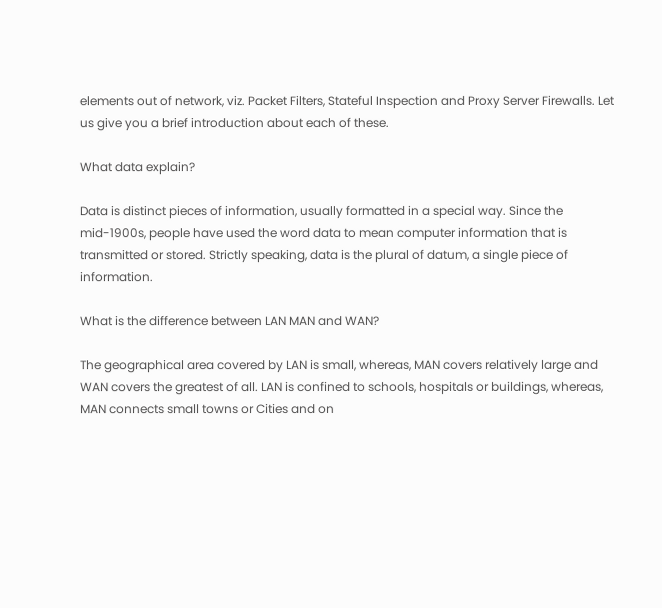elements out of network, viz. Packet Filters, Stateful Inspection and Proxy Server Firewalls. Let us give you a brief introduction about each of these.

What data explain?

Data is distinct pieces of information, usually formatted in a special way. Since the mid-1900s, people have used the word data to mean computer information that is transmitted or stored. Strictly speaking, data is the plural of datum, a single piece of information.

What is the difference between LAN MAN and WAN?

The geographical area covered by LAN is small, whereas, MAN covers relatively large and WAN covers the greatest of all. LAN is confined to schools, hospitals or buildings, whereas, MAN connects small towns or Cities and on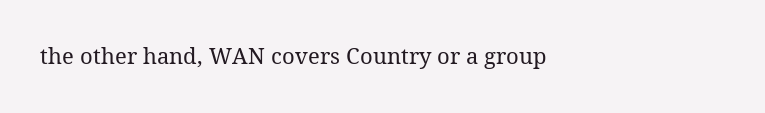the other hand, WAN covers Country or a group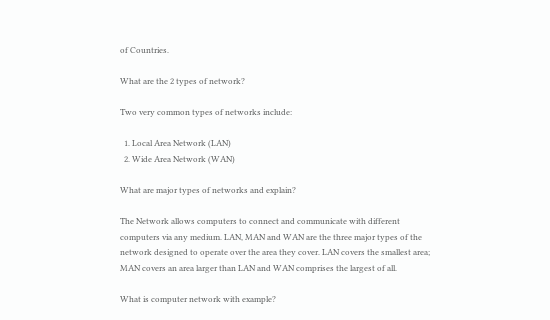of Countries.

What are the 2 types of network?

Two very common types of networks include:

  1. Local Area Network (LAN)
  2. Wide Area Network (WAN)

What are major types of networks and explain?

The Network allows computers to connect and communicate with different computers via any medium. LAN, MAN and WAN are the three major types of the network designed to operate over the area they cover. LAN covers the smallest area; MAN covers an area larger than LAN and WAN comprises the largest of all.

What is computer network with example?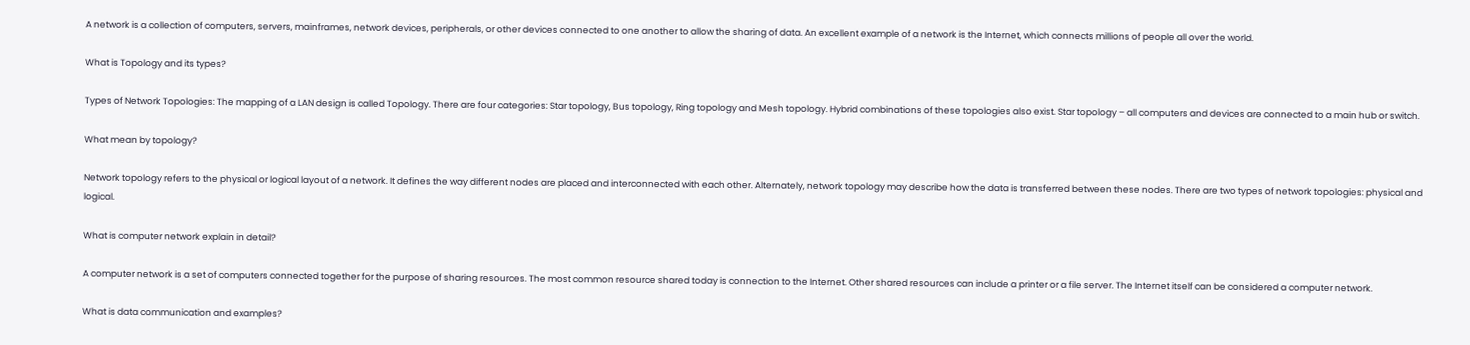A network is a collection of computers, servers, mainframes, network devices, peripherals, or other devices connected to one another to allow the sharing of data. An excellent example of a network is the Internet, which connects millions of people all over the world.

What is Topology and its types?

Types of Network Topologies: The mapping of a LAN design is called Topology. There are four categories: Star topology, Bus topology, Ring topology and Mesh topology. Hybrid combinations of these topologies also exist. Star topology – all computers and devices are connected to a main hub or switch.

What mean by topology?

Network topology refers to the physical or logical layout of a network. It defines the way different nodes are placed and interconnected with each other. Alternately, network topology may describe how the data is transferred between these nodes. There are two types of network topologies: physical and logical.

What is computer network explain in detail?

A computer network is a set of computers connected together for the purpose of sharing resources. The most common resource shared today is connection to the Internet. Other shared resources can include a printer or a file server. The Internet itself can be considered a computer network.

What is data communication and examples?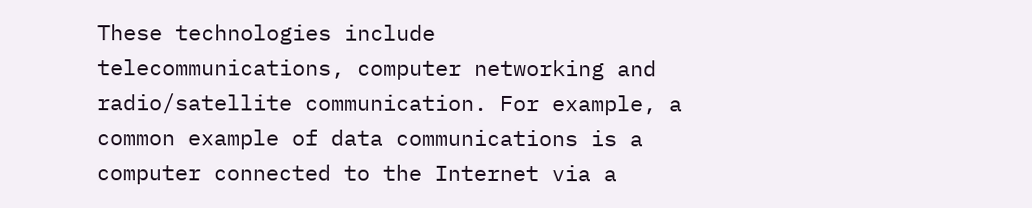These technologies include telecommunications, computer networking and radio/satellite communication. For example, a common example of data communications is a computer connected to the Internet via a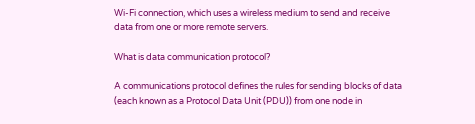Wi-Fi connection, which uses a wireless medium to send and receive data from one or more remote servers.

What is data communication protocol?

A communications protocol defines the rules for sending blocks of data (each known as a Protocol Data Unit (PDU)) from one node in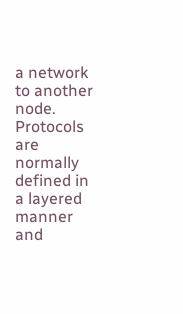a network to another node. Protocols are normally defined in a layered manner and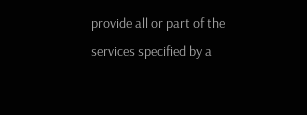provide all or part of the services specified by a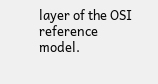layer of the OSI reference model.